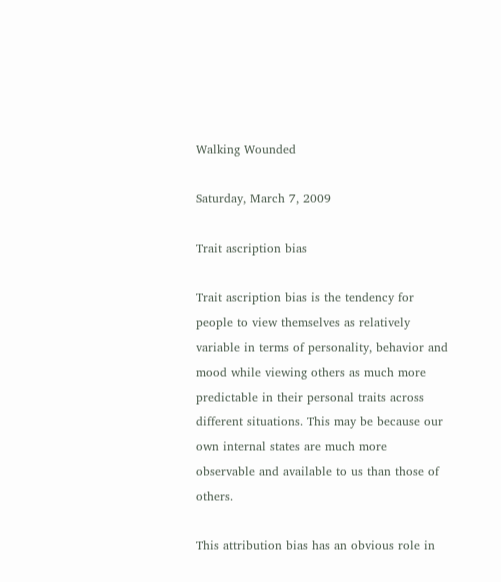Walking Wounded

Saturday, March 7, 2009

Trait ascription bias

Trait ascription bias is the tendency for people to view themselves as relatively variable in terms of personality, behavior and mood while viewing others as much more predictable in their personal traits across different situations. This may be because our own internal states are much more observable and available to us than those of others.

This attribution bias has an obvious role in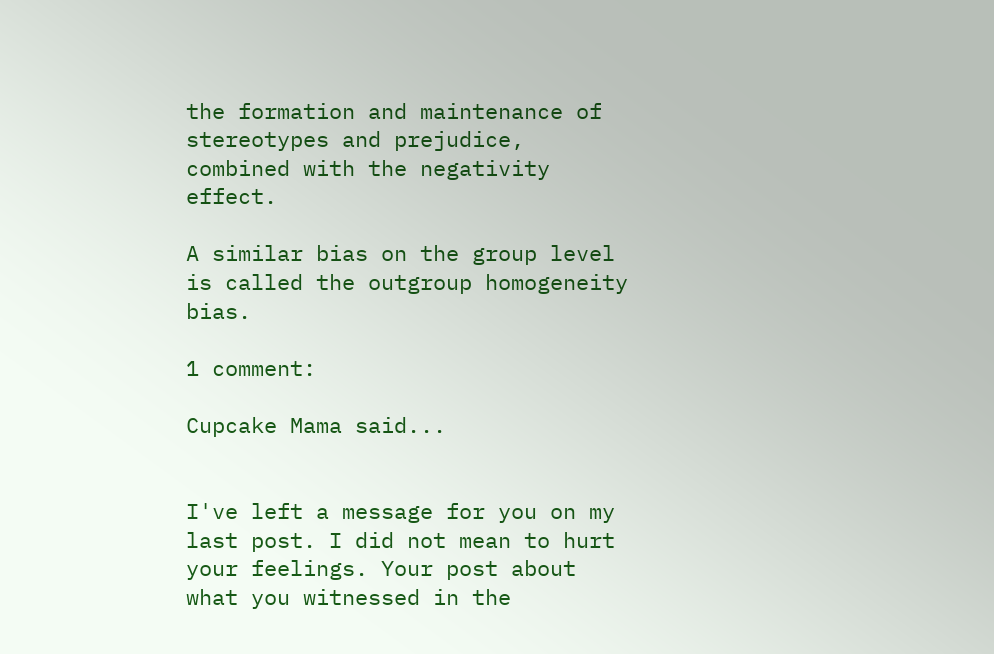the formation and maintenance of stereotypes and prejudice, combined with the negativity effect.

A similar bias on the group level is called the outgroup homogeneity bias.

1 comment:

Cupcake Mama said...


I've left a message for you on my last post. I did not mean to hurt your feelings. Your post about what you witnessed in the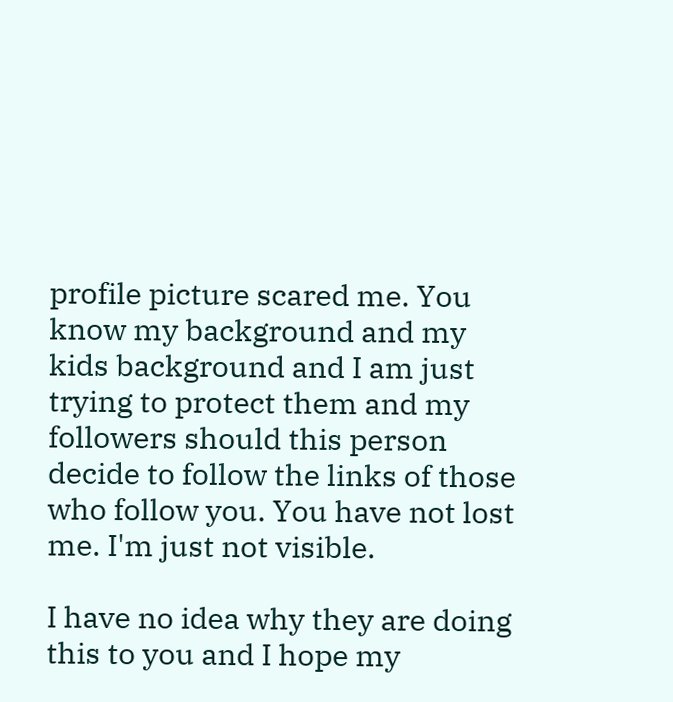profile picture scared me. You know my background and my kids background and I am just trying to protect them and my followers should this person decide to follow the links of those who follow you. You have not lost me. I'm just not visible.

I have no idea why they are doing this to you and I hope my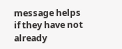message helps if they have not already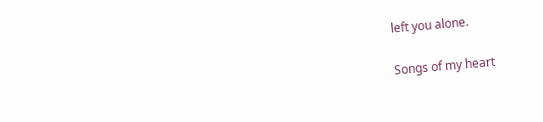left you alone.

Songs of my heart